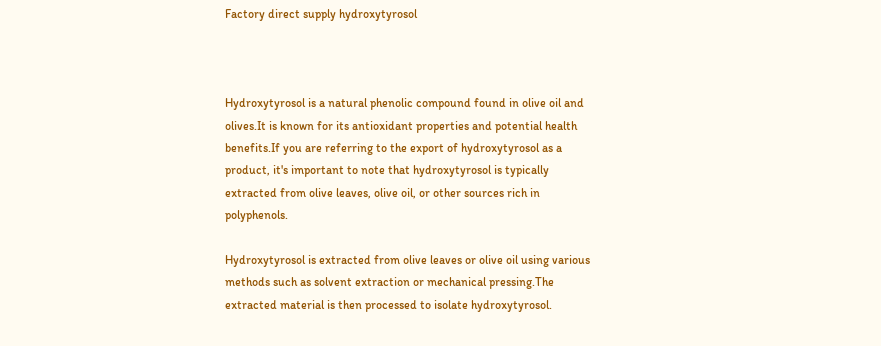Factory direct supply hydroxytyrosol



Hydroxytyrosol is a natural phenolic compound found in olive oil and olives.It is known for its antioxidant properties and potential health benefits.If you are referring to the export of hydroxytyrosol as a product, it's important to note that hydroxytyrosol is typically extracted from olive leaves, olive oil, or other sources rich in polyphenols.

Hydroxytyrosol is extracted from olive leaves or olive oil using various methods such as solvent extraction or mechanical pressing.The extracted material is then processed to isolate hydroxytyrosol.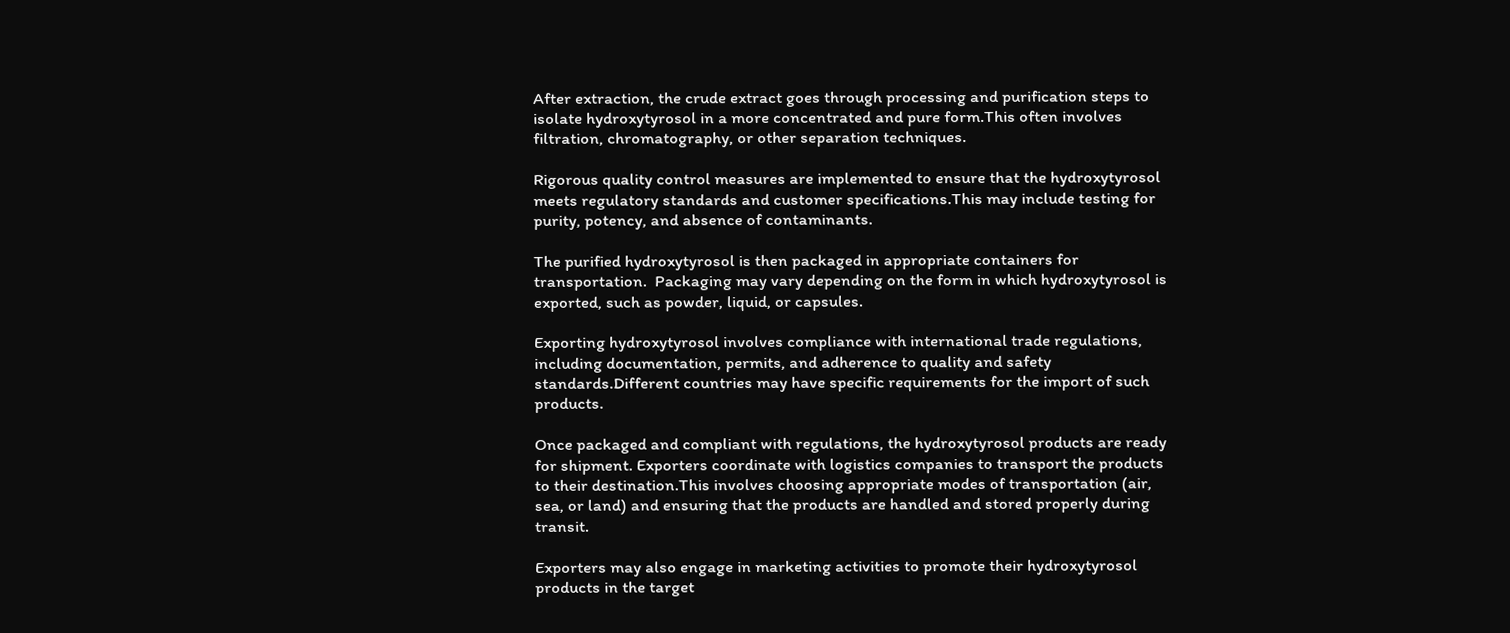After extraction, the crude extract goes through processing and purification steps to isolate hydroxytyrosol in a more concentrated and pure form.This often involves filtration, chromatography, or other separation techniques.

Rigorous quality control measures are implemented to ensure that the hydroxytyrosol meets regulatory standards and customer specifications.This may include testing for purity, potency, and absence of contaminants.

The purified hydroxytyrosol is then packaged in appropriate containers for transportation.  Packaging may vary depending on the form in which hydroxytyrosol is exported, such as powder, liquid, or capsules.

Exporting hydroxytyrosol involves compliance with international trade regulations, including documentation, permits, and adherence to quality and safety standards.Different countries may have specific requirements for the import of such products.

Once packaged and compliant with regulations, the hydroxytyrosol products are ready for shipment. Exporters coordinate with logistics companies to transport the products to their destination.This involves choosing appropriate modes of transportation (air, sea, or land) and ensuring that the products are handled and stored properly during transit.

Exporters may also engage in marketing activities to promote their hydroxytyrosol products in the target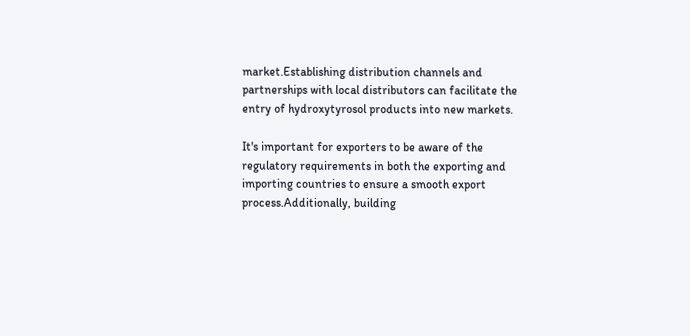market.Establishing distribution channels and partnerships with local distributors can facilitate the entry of hydroxytyrosol products into new markets.

It's important for exporters to be aware of the regulatory requirements in both the exporting and importing countries to ensure a smooth export process.Additionally, building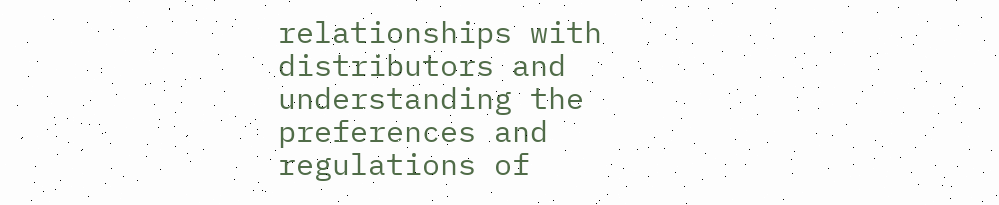relationships with distributors and understanding the preferences and regulations of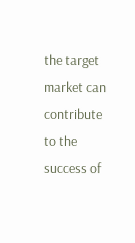the target market can contribute to the success of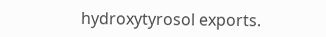hydroxytyrosol exports.